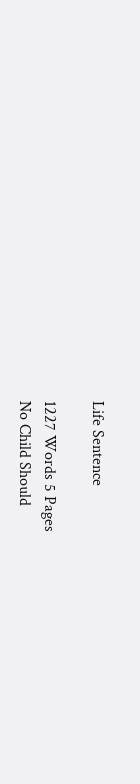Life Sentence

1227 Words 5 Pages
No Child Should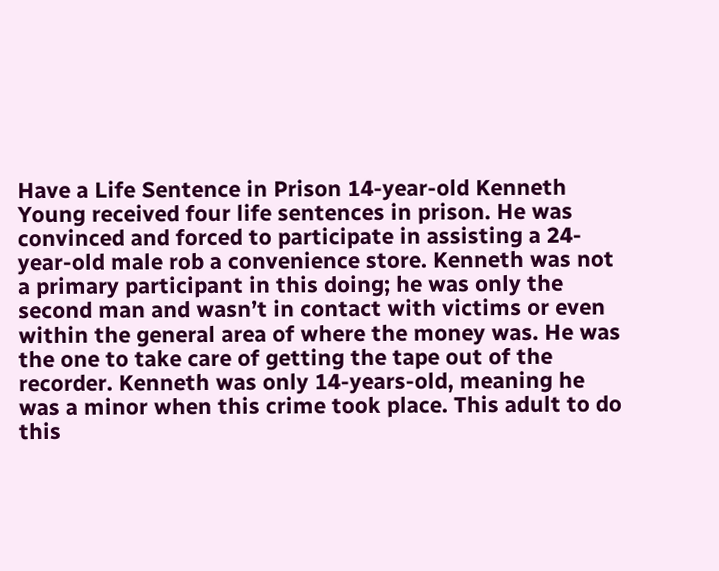Have a Life Sentence in Prison 14-year-old Kenneth Young received four life sentences in prison. He was convinced and forced to participate in assisting a 24-year-old male rob a convenience store. Kenneth was not a primary participant in this doing; he was only the second man and wasn’t in contact with victims or even within the general area of where the money was. He was the one to take care of getting the tape out of the recorder. Kenneth was only 14-years-old, meaning he was a minor when this crime took place. This adult to do this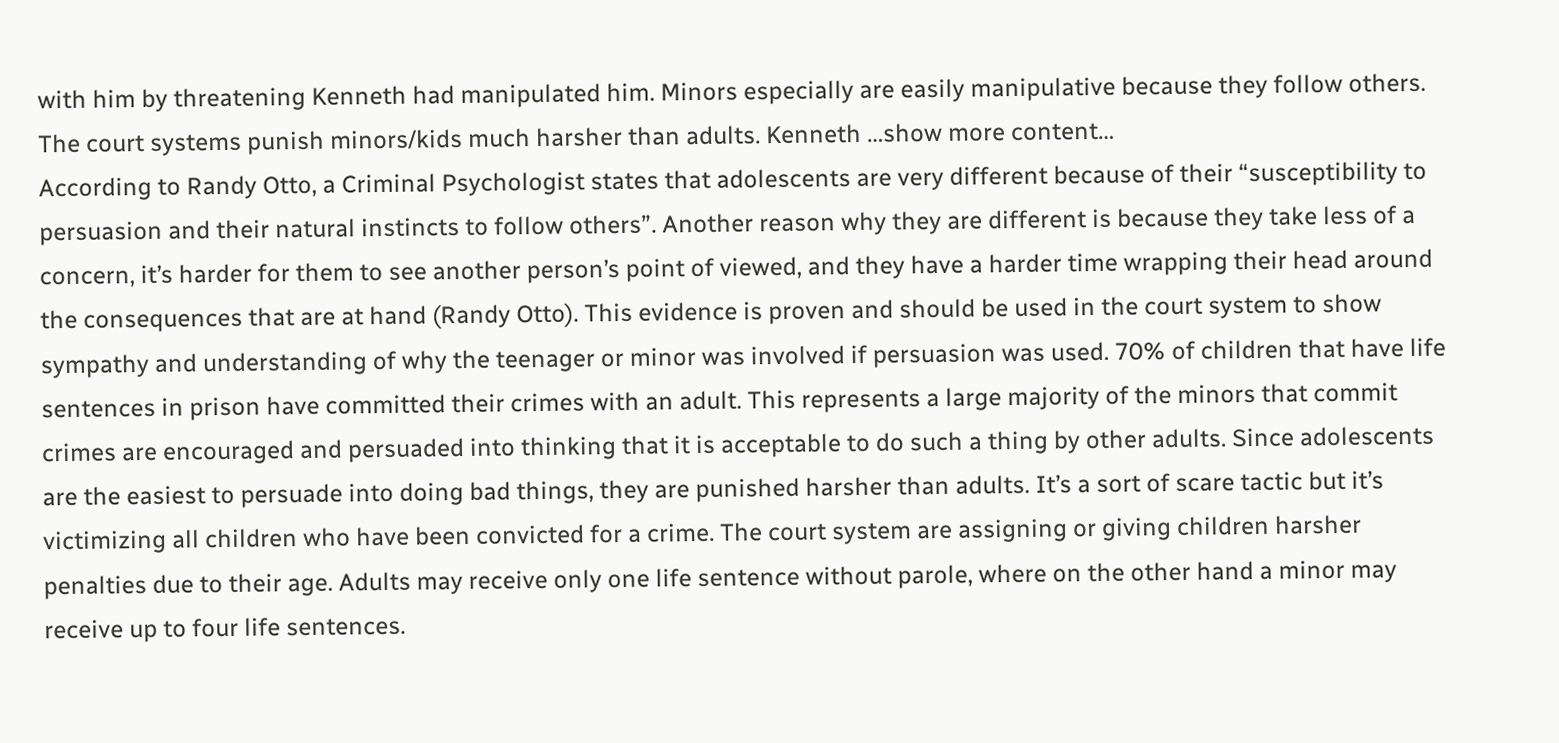with him by threatening Kenneth had manipulated him. Minors especially are easily manipulative because they follow others. The court systems punish minors/kids much harsher than adults. Kenneth …show more content…
According to Randy Otto, a Criminal Psychologist states that adolescents are very different because of their “susceptibility to persuasion and their natural instincts to follow others”. Another reason why they are different is because they take less of a concern, it’s harder for them to see another person’s point of viewed, and they have a harder time wrapping their head around the consequences that are at hand (Randy Otto). This evidence is proven and should be used in the court system to show sympathy and understanding of why the teenager or minor was involved if persuasion was used. 70% of children that have life sentences in prison have committed their crimes with an adult. This represents a large majority of the minors that commit crimes are encouraged and persuaded into thinking that it is acceptable to do such a thing by other adults. Since adolescents are the easiest to persuade into doing bad things, they are punished harsher than adults. It’s a sort of scare tactic but it’s victimizing all children who have been convicted for a crime. The court system are assigning or giving children harsher penalties due to their age. Adults may receive only one life sentence without parole, where on the other hand a minor may receive up to four life sentences.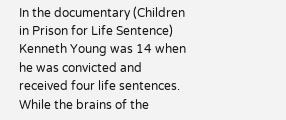In the documentary (Children in Prison for Life Sentence) Kenneth Young was 14 when he was convicted and received four life sentences. While the brains of the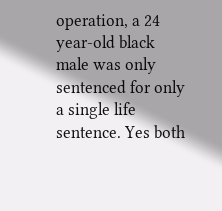operation, a 24 year-old black male was only sentenced for only a single life sentence. Yes both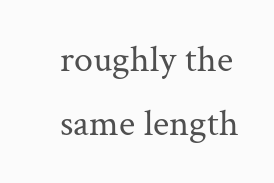roughly the same length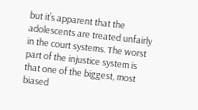but it’s apparent that the adolescents are treated unfairly in the court systems. The worst part of the injustice system is that one of the biggest, most biased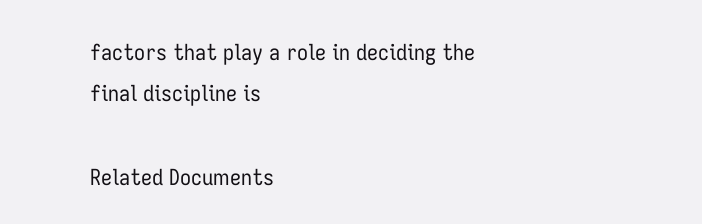factors that play a role in deciding the final discipline is

Related Documents